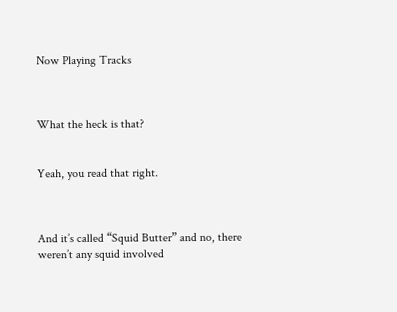Now Playing Tracks



What the heck is that?


Yeah, you read that right.



And it’s called “Squid Butter” and no, there weren’t any squid involved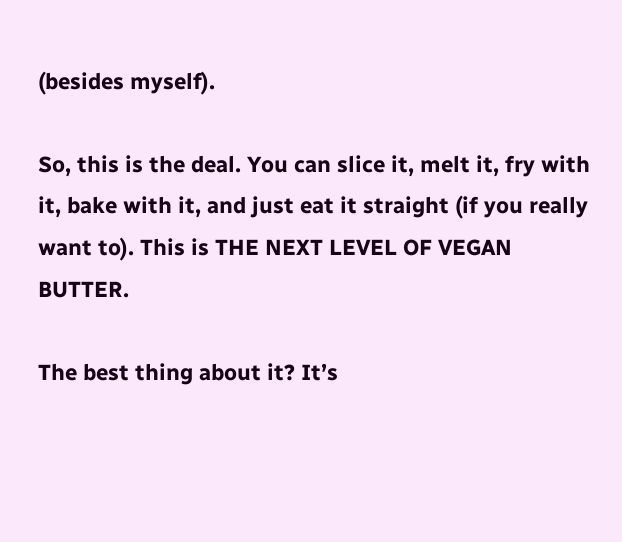(besides myself).

So, this is the deal. You can slice it, melt it, fry with it, bake with it, and just eat it straight (if you really want to). This is THE NEXT LEVEL OF VEGAN BUTTER.

The best thing about it? It’s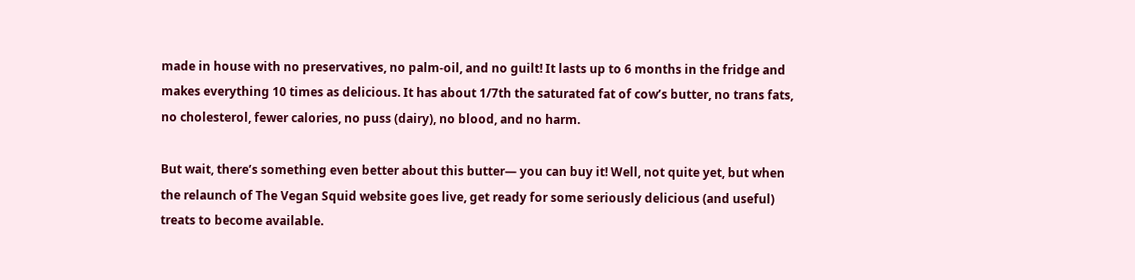made in house with no preservatives, no palm-oil, and no guilt! It lasts up to 6 months in the fridge and makes everything 10 times as delicious. It has about 1/7th the saturated fat of cow’s butter, no trans fats, no cholesterol, fewer calories, no puss (dairy), no blood, and no harm.

But wait, there’s something even better about this butter— you can buy it! Well, not quite yet, but when the relaunch of The Vegan Squid website goes live, get ready for some seriously delicious (and useful) treats to become available.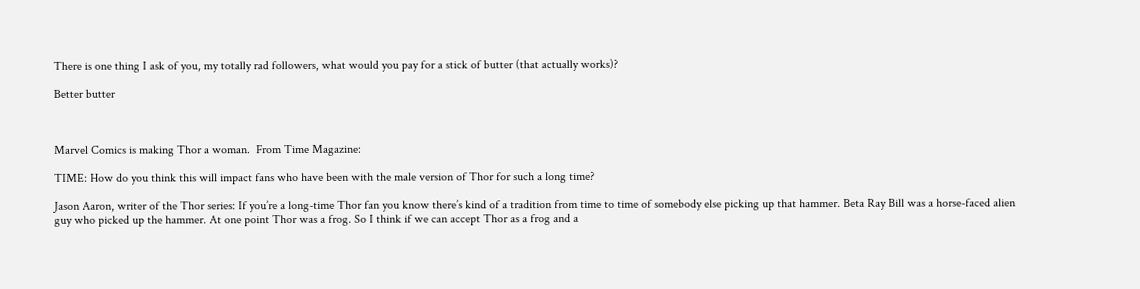There is one thing I ask of you, my totally rad followers, what would you pay for a stick of butter (that actually works)?

Better butter



Marvel Comics is making Thor a woman.  From Time Magazine:

TIME: How do you think this will impact fans who have been with the male version of Thor for such a long time?

Jason Aaron, writer of the Thor series: If you’re a long-time Thor fan you know there’s kind of a tradition from time to time of somebody else picking up that hammer. Beta Ray Bill was a horse-faced alien guy who picked up the hammer. At one point Thor was a frog. So I think if we can accept Thor as a frog and a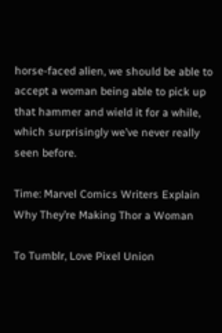horse-faced alien, we should be able to accept a woman being able to pick up that hammer and wield it for a while, which surprisingly we’ve never really seen before.

Time: Marvel Comics Writers Explain Why They’re Making Thor a Woman

To Tumblr, Love Pixel Union